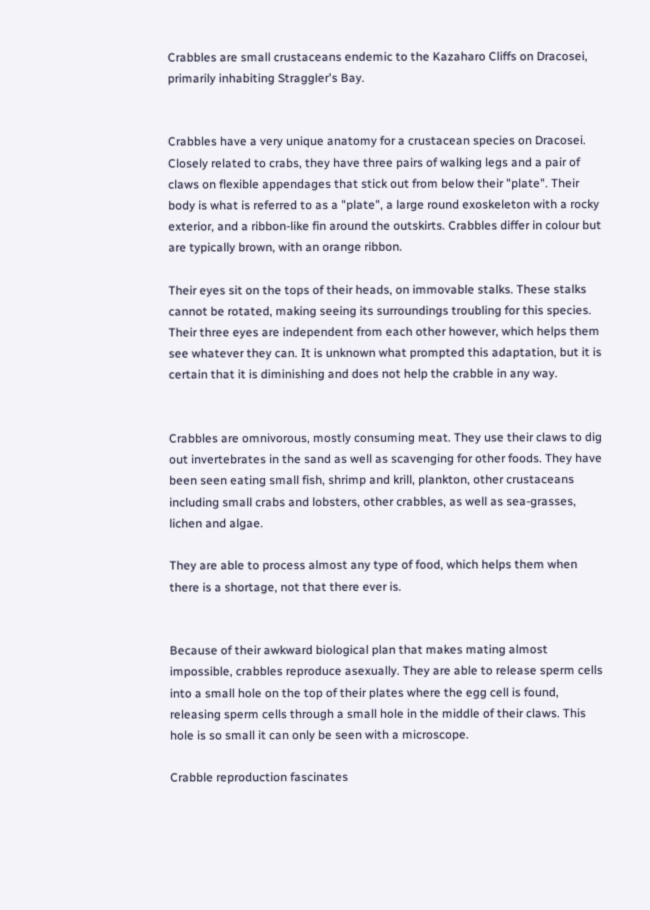Crabbles are small crustaceans endemic to the Kazaharo Cliffs on Dracosei, primarily inhabiting Straggler's Bay.


Crabbles have a very unique anatomy for a crustacean species on Dracosei. Closely related to crabs, they have three pairs of walking legs and a pair of claws on flexible appendages that stick out from below their "plate". Their body is what is referred to as a "plate", a large round exoskeleton with a rocky exterior, and a ribbon-like fin around the outskirts. Crabbles differ in colour but are typically brown, with an orange ribbon.

Their eyes sit on the tops of their heads, on immovable stalks. These stalks cannot be rotated, making seeing its surroundings troubling for this species. Their three eyes are independent from each other however, which helps them see whatever they can. It is unknown what prompted this adaptation, but it is certain that it is diminishing and does not help the crabble in any way.


Crabbles are omnivorous, mostly consuming meat. They use their claws to dig out invertebrates in the sand as well as scavenging for other foods. They have been seen eating small fish, shrimp and krill, plankton, other crustaceans including small crabs and lobsters, other crabbles, as well as sea-grasses, lichen and algae.

They are able to process almost any type of food, which helps them when there is a shortage, not that there ever is.


Because of their awkward biological plan that makes mating almost impossible, crabbles reproduce asexually. They are able to release sperm cells into a small hole on the top of their plates where the egg cell is found, releasing sperm cells through a small hole in the middle of their claws. This hole is so small it can only be seen with a microscope.

Crabble reproduction fascinates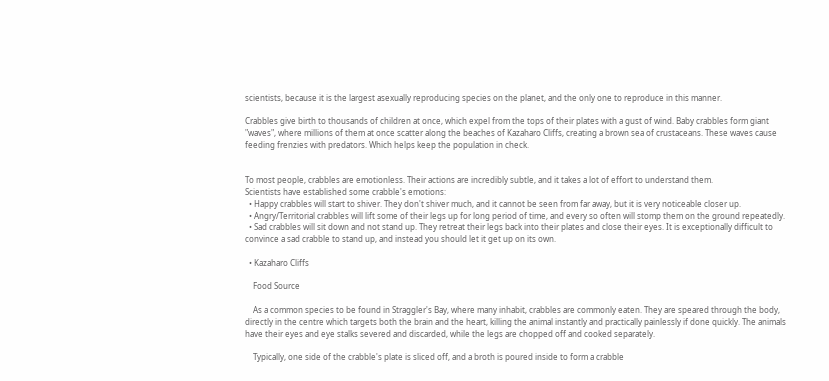scientists, because it is the largest asexually reproducing species on the planet, and the only one to reproduce in this manner.

Crabbles give birth to thousands of children at once, which expel from the tops of their plates with a gust of wind. Baby crabbles form giant "waves", where millions of them at once scatter along the beaches of Kazaharo Cliffs, creating a brown sea of crustaceans. These waves cause feeding frenzies with predators. Which helps keep the population in check.


To most people, crabbles are emotionless. Their actions are incredibly subtle, and it takes a lot of effort to understand them.
Scientists have established some crabble's emotions:
  • Happy crabbles will start to shiver. They don't shiver much, and it cannot be seen from far away, but it is very noticeable closer up.
  • Angry/Territorial crabbles will lift some of their legs up for long period of time, and every so often will stomp them on the ground repeatedly.
  • Sad crabbles will sit down and not stand up. They retreat their legs back into their plates and close their eyes. It is exceptionally difficult to convince a sad crabble to stand up, and instead you should let it get up on its own.

  • Kazaharo Cliffs

    Food Source

    As a common species to be found in Straggler's Bay, where many inhabit, crabbles are commonly eaten. They are speared through the body, directly in the centre which targets both the brain and the heart, killing the animal instantly and practically painlessly if done quickly. The animals have their eyes and eye stalks severed and discarded, while the legs are chopped off and cooked separately.

    Typically, one side of the crabble's plate is sliced off, and a broth is poured inside to form a crabble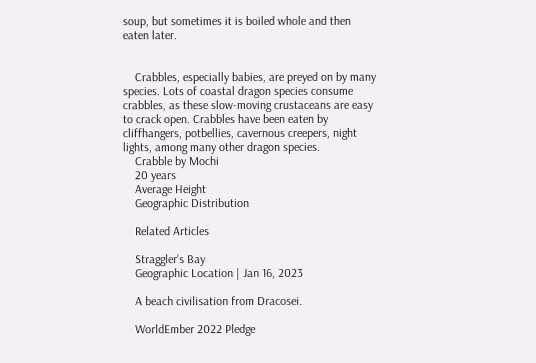soup, but sometimes it is boiled whole and then eaten later.


    Crabbles, especially babies, are preyed on by many species. Lots of coastal dragon species consume crabbles, as these slow-moving crustaceans are easy to crack open. Crabbles have been eaten by cliffhangers, potbellies, cavernous creepers, night lights, among many other dragon species.
    Crabble by Mochi
    20 years
    Average Height
    Geographic Distribution

    Related Articles

    Straggler's Bay
    Geographic Location | Jan 16, 2023

    A beach civilisation from Dracosei.

    WorldEmber 2022 Pledge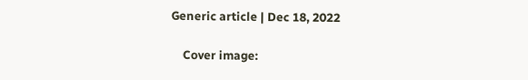Generic article | Dec 18, 2022

    Cover image: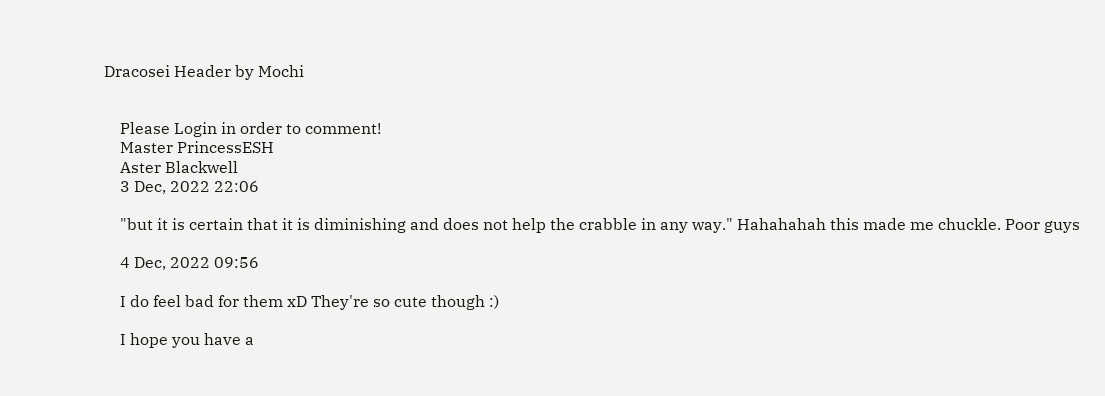Dracosei Header by Mochi


    Please Login in order to comment!
    Master PrincessESH
    Aster Blackwell
    3 Dec, 2022 22:06

    "but it is certain that it is diminishing and does not help the crabble in any way." Hahahahah this made me chuckle. Poor guys

    4 Dec, 2022 09:56

    I do feel bad for them xD They're so cute though :)

    I hope you have a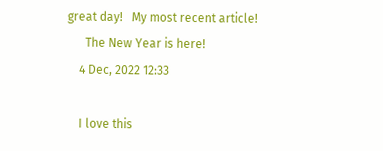great day!   My most recent article!
      The New Year is here!
    4 Dec, 2022 12:33

    I love this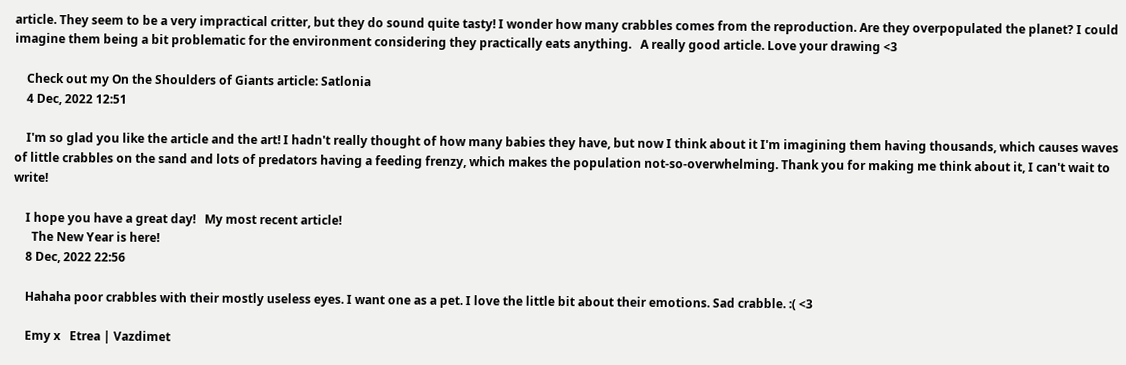article. They seem to be a very impractical critter, but they do sound quite tasty! I wonder how many crabbles comes from the reproduction. Are they overpopulated the planet? I could imagine them being a bit problematic for the environment considering they practically eats anything.   A really good article. Love your drawing <3

    Check out my On the Shoulders of Giants article: Satlonia
    4 Dec, 2022 12:51

    I'm so glad you like the article and the art! I hadn't really thought of how many babies they have, but now I think about it I'm imagining them having thousands, which causes waves of little crabbles on the sand and lots of predators having a feeding frenzy, which makes the population not-so-overwhelming. Thank you for making me think about it, I can't wait to write!

    I hope you have a great day!   My most recent article!
      The New Year is here!
    8 Dec, 2022 22:56

    Hahaha poor crabbles with their mostly useless eyes. I want one as a pet. I love the little bit about their emotions. Sad crabble. :( <3

    Emy x   Etrea | Vazdimet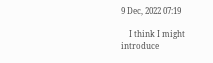9 Dec, 2022 07:19

    I think I might introduce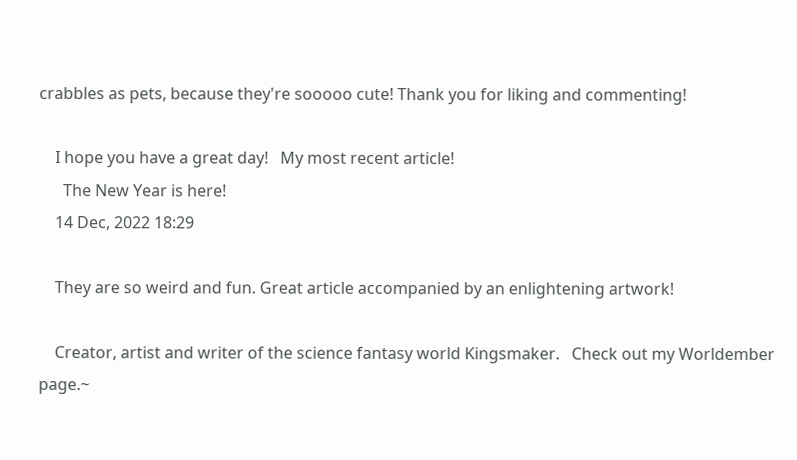crabbles as pets, because they're sooooo cute! Thank you for liking and commenting!

    I hope you have a great day!   My most recent article!
      The New Year is here!
    14 Dec, 2022 18:29

    They are so weird and fun. Great article accompanied by an enlightening artwork!

    Creator, artist and writer of the science fantasy world Kingsmaker.   Check out my Worldember page.~